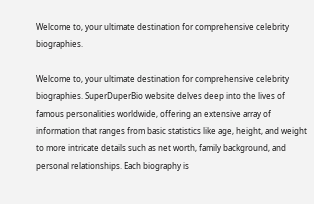Welcome to, your ultimate destination for comprehensive celebrity biographies.

Welcome to, your ultimate destination for comprehensive celebrity biographies. SuperDuperBio website delves deep into the lives of famous personalities worldwide, offering an extensive array of information that ranges from basic statistics like age, height, and weight to more intricate details such as net worth, family background, and personal relationships. Each biography is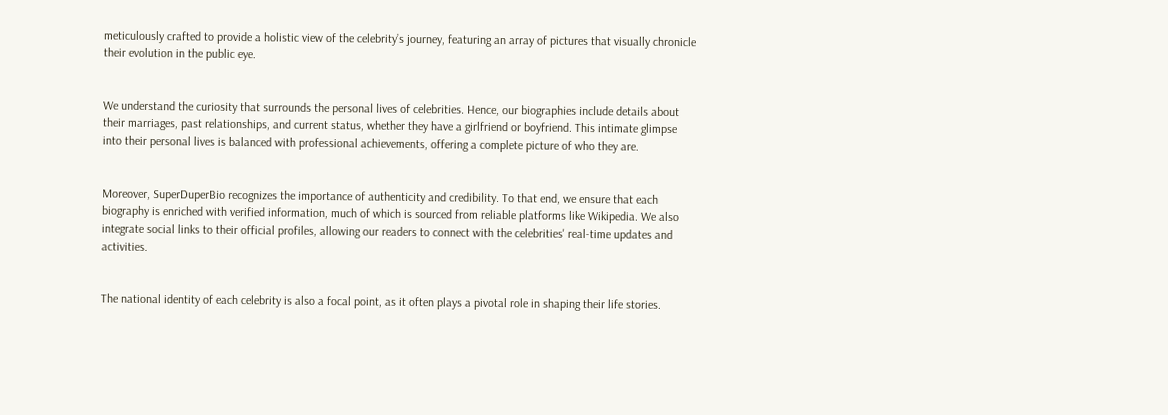meticulously crafted to provide a holistic view of the celebrity’s journey, featuring an array of pictures that visually chronicle their evolution in the public eye.


We understand the curiosity that surrounds the personal lives of celebrities. Hence, our biographies include details about their marriages, past relationships, and current status, whether they have a girlfriend or boyfriend. This intimate glimpse into their personal lives is balanced with professional achievements, offering a complete picture of who they are.


Moreover, SuperDuperBio recognizes the importance of authenticity and credibility. To that end, we ensure that each biography is enriched with verified information, much of which is sourced from reliable platforms like Wikipedia. We also integrate social links to their official profiles, allowing our readers to connect with the celebrities' real-time updates and activities.


The national identity of each celebrity is also a focal point, as it often plays a pivotal role in shaping their life stories.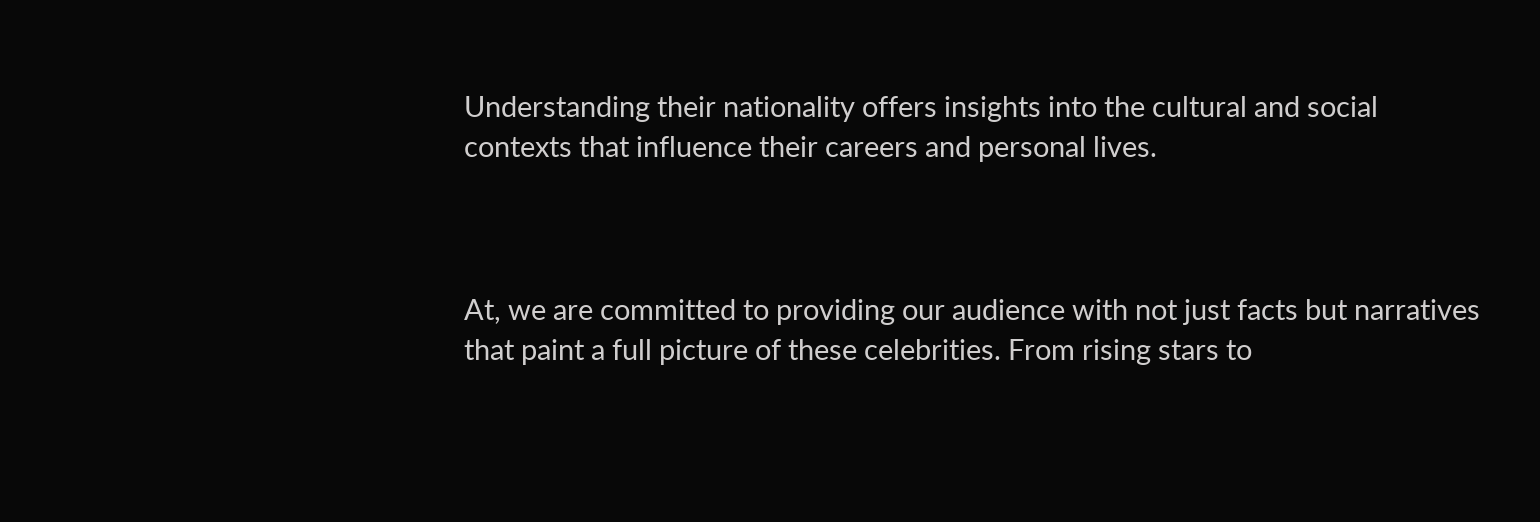Understanding their nationality offers insights into the cultural and social contexts that influence their careers and personal lives.



At, we are committed to providing our audience with not just facts but narratives that paint a full picture of these celebrities. From rising stars to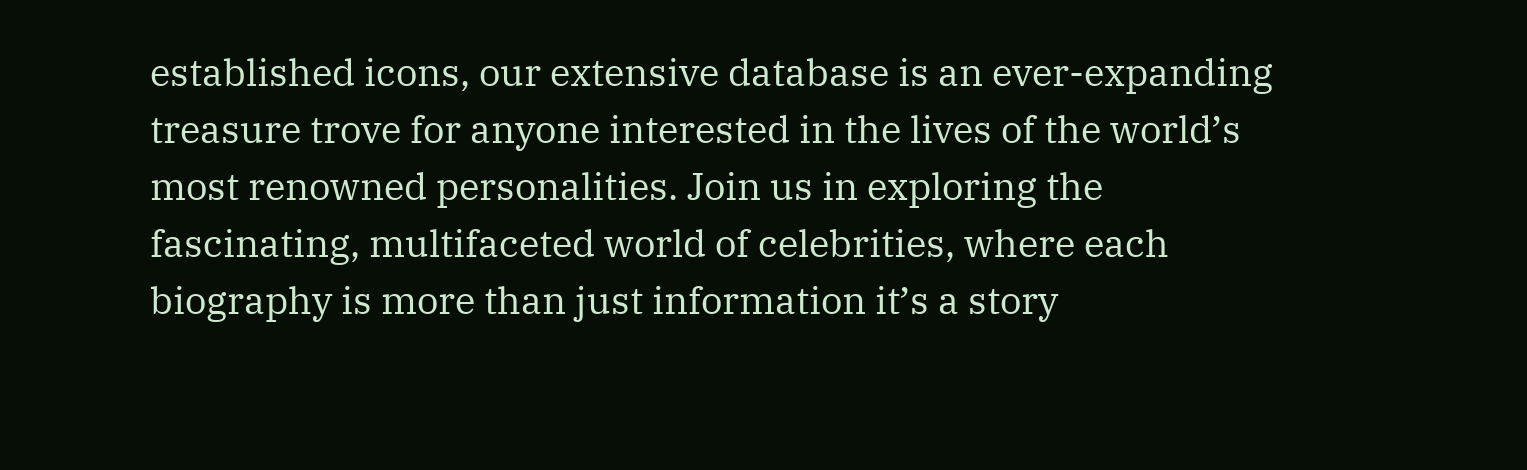established icons, our extensive database is an ever-expanding treasure trove for anyone interested in the lives of the world’s most renowned personalities. Join us in exploring the fascinating, multifaceted world of celebrities, where each biography is more than just information it’s a story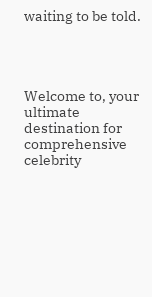waiting to be told.




Welcome to, your ultimate destination for comprehensive celebrity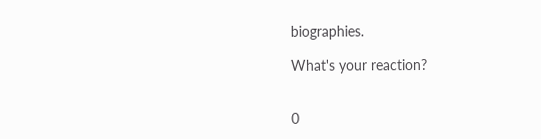biographies.

What's your reaction?


0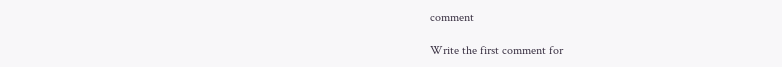comment

Write the first comment for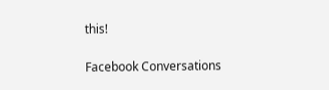this!

Facebook Conversations